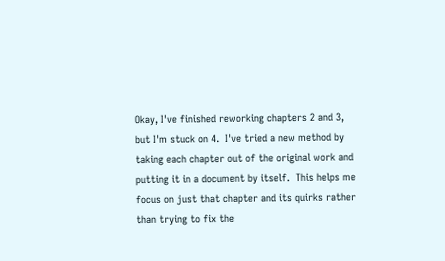Okay, I've finished reworking chapters 2 and 3, but I'm stuck on 4.  I've tried a new method by taking each chapter out of the original work and putting it in a document by itself.  This helps me focus on just that chapter and its quirks rather than trying to fix the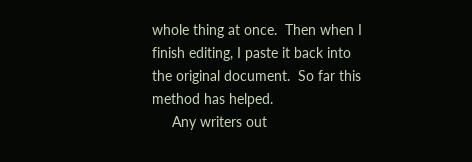whole thing at once.  Then when I finish editing, I paste it back into the original document.  So far this method has helped.
     Any writers out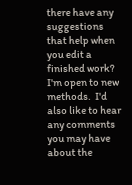there have any suggestions that help when you edit a finished work?  I'm open to new methods.  I'd also like to hear any comments you may have about the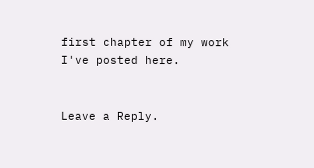first chapter of my work I've posted here.


Leave a Reply.